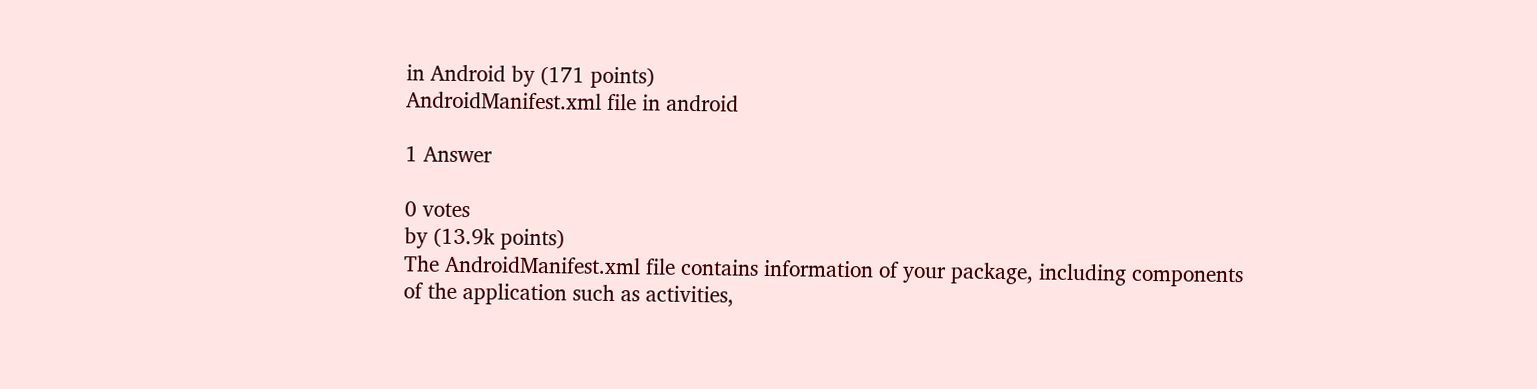in Android by (171 points)
AndroidManifest.xml file in android

1 Answer

0 votes
by (13.9k points)
The AndroidManifest.xml file contains information of your package, including components of the application such as activities,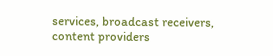services, broadcast receivers, content providers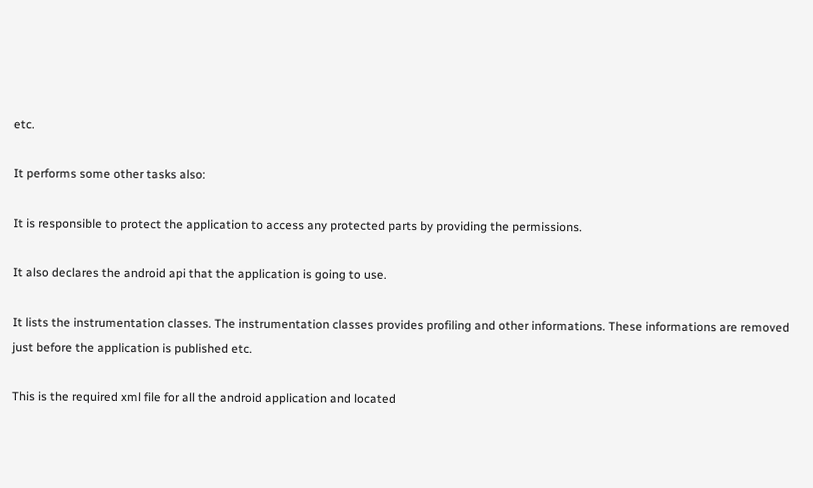etc.

It performs some other tasks also:

It is responsible to protect the application to access any protected parts by providing the permissions.

It also declares the android api that the application is going to use.

It lists the instrumentation classes. The instrumentation classes provides profiling and other informations. These informations are removed just before the application is published etc.

This is the required xml file for all the android application and located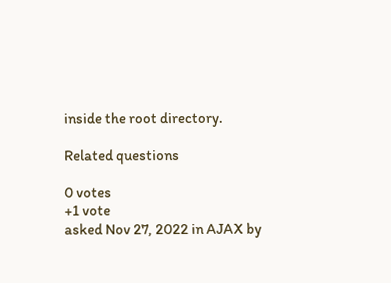inside the root directory.

Related questions

0 votes
+1 vote
asked Nov 27, 2022 in AJAX by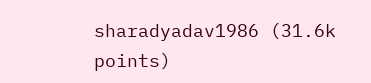sharadyadav1986 (31.6k points)